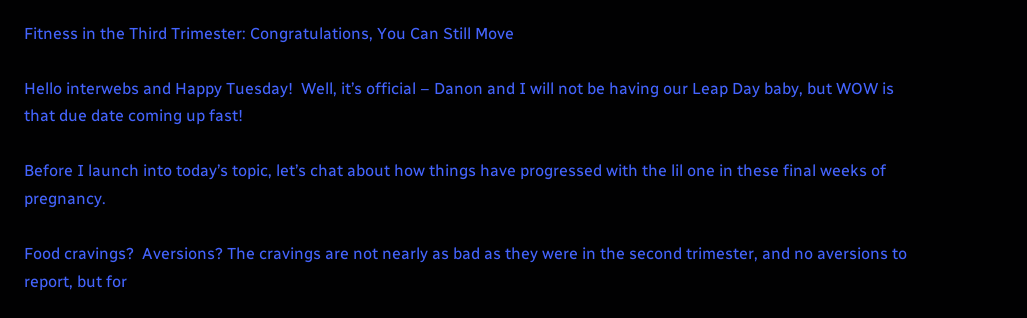Fitness in the Third Trimester: Congratulations, You Can Still Move

Hello interwebs and Happy Tuesday!  Well, it’s official – Danon and I will not be having our Leap Day baby, but WOW is that due date coming up fast!

Before I launch into today’s topic, let’s chat about how things have progressed with the lil one in these final weeks of pregnancy.

Food cravings?  Aversions? The cravings are not nearly as bad as they were in the second trimester, and no aversions to report, but for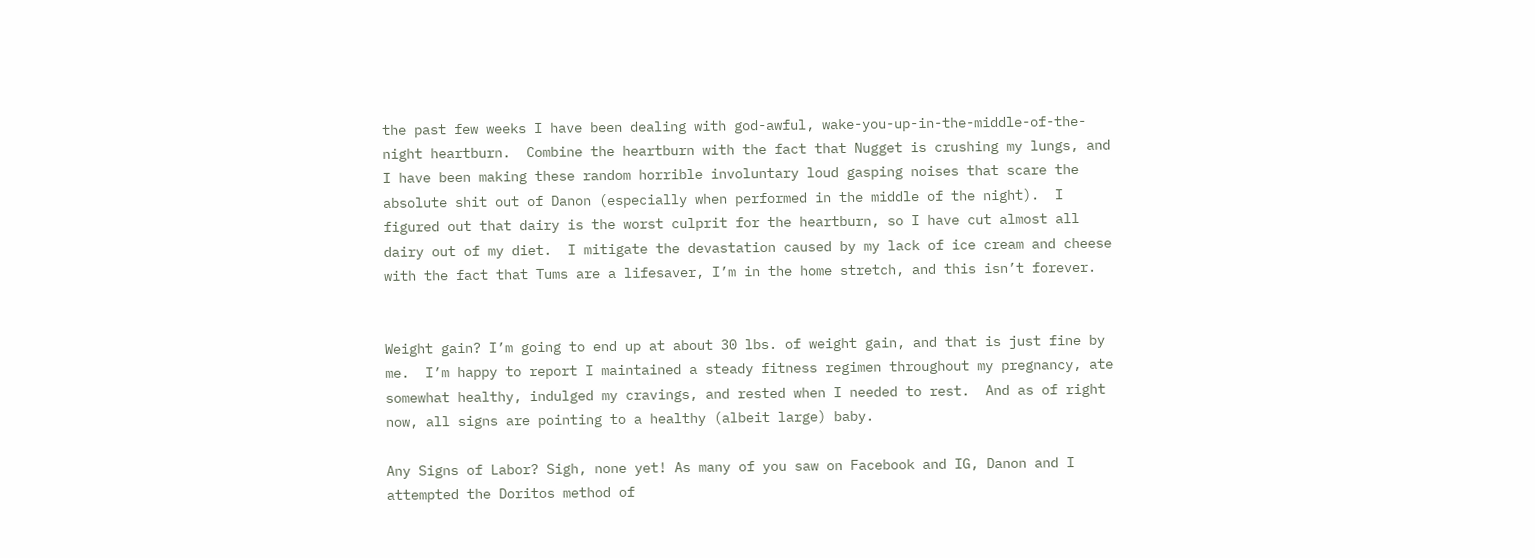the past few weeks I have been dealing with god-awful, wake-you-up-in-the-middle-of-the-night heartburn.  Combine the heartburn with the fact that Nugget is crushing my lungs, and I have been making these random horrible involuntary loud gasping noises that scare the absolute shit out of Danon (especially when performed in the middle of the night).  I figured out that dairy is the worst culprit for the heartburn, so I have cut almost all dairy out of my diet.  I mitigate the devastation caused by my lack of ice cream and cheese with the fact that Tums are a lifesaver, I’m in the home stretch, and this isn’t forever.


Weight gain? I’m going to end up at about 30 lbs. of weight gain, and that is just fine by me.  I’m happy to report I maintained a steady fitness regimen throughout my pregnancy, ate somewhat healthy, indulged my cravings, and rested when I needed to rest.  And as of right now, all signs are pointing to a healthy (albeit large) baby.

Any Signs of Labor? Sigh, none yet! As many of you saw on Facebook and IG, Danon and I attempted the Doritos method of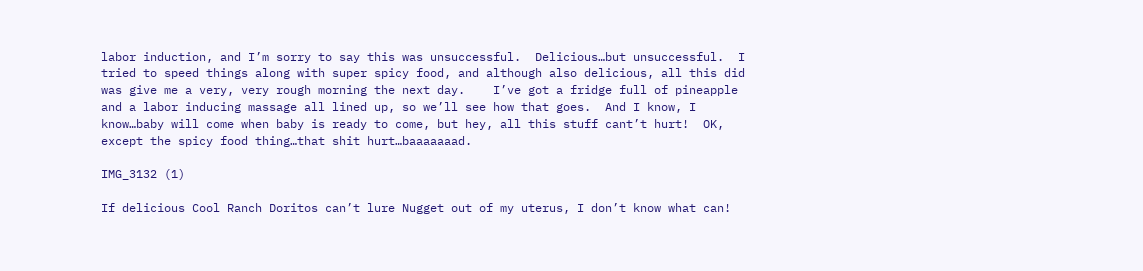labor induction, and I’m sorry to say this was unsuccessful.  Delicious…but unsuccessful.  I tried to speed things along with super spicy food, and although also delicious, all this did was give me a very, very rough morning the next day.    I’ve got a fridge full of pineapple and a labor inducing massage all lined up, so we’ll see how that goes.  And I know, I know…baby will come when baby is ready to come, but hey, all this stuff cant’t hurt!  OK, except the spicy food thing…that shit hurt…baaaaaaad.

IMG_3132 (1)

If delicious Cool Ranch Doritos can’t lure Nugget out of my uterus, I don’t know what can!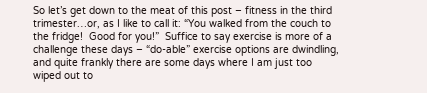So let’s get down to the meat of this post – fitness in the third trimester…or, as I like to call it: “You walked from the couch to the fridge!  Good for you!”  Suffice to say exercise is more of a challenge these days – “do-able” exercise options are dwindling, and quite frankly there are some days where I am just too wiped out to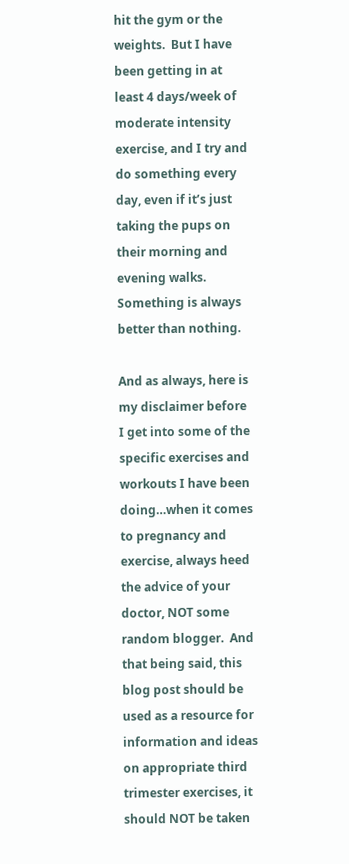hit the gym or the weights.  But I have been getting in at least 4 days/week of moderate intensity exercise, and I try and do something every day, even if it’s just taking the pups on their morning and evening walks.  Something is always better than nothing.

And as always, here is my disclaimer before I get into some of the specific exercises and workouts I have been doing…when it comes to pregnancy and exercise, always heed the advice of your doctor, NOT some random blogger.  And that being said, this blog post should be used as a resource for information and ideas on appropriate third trimester exercises, it should NOT be taken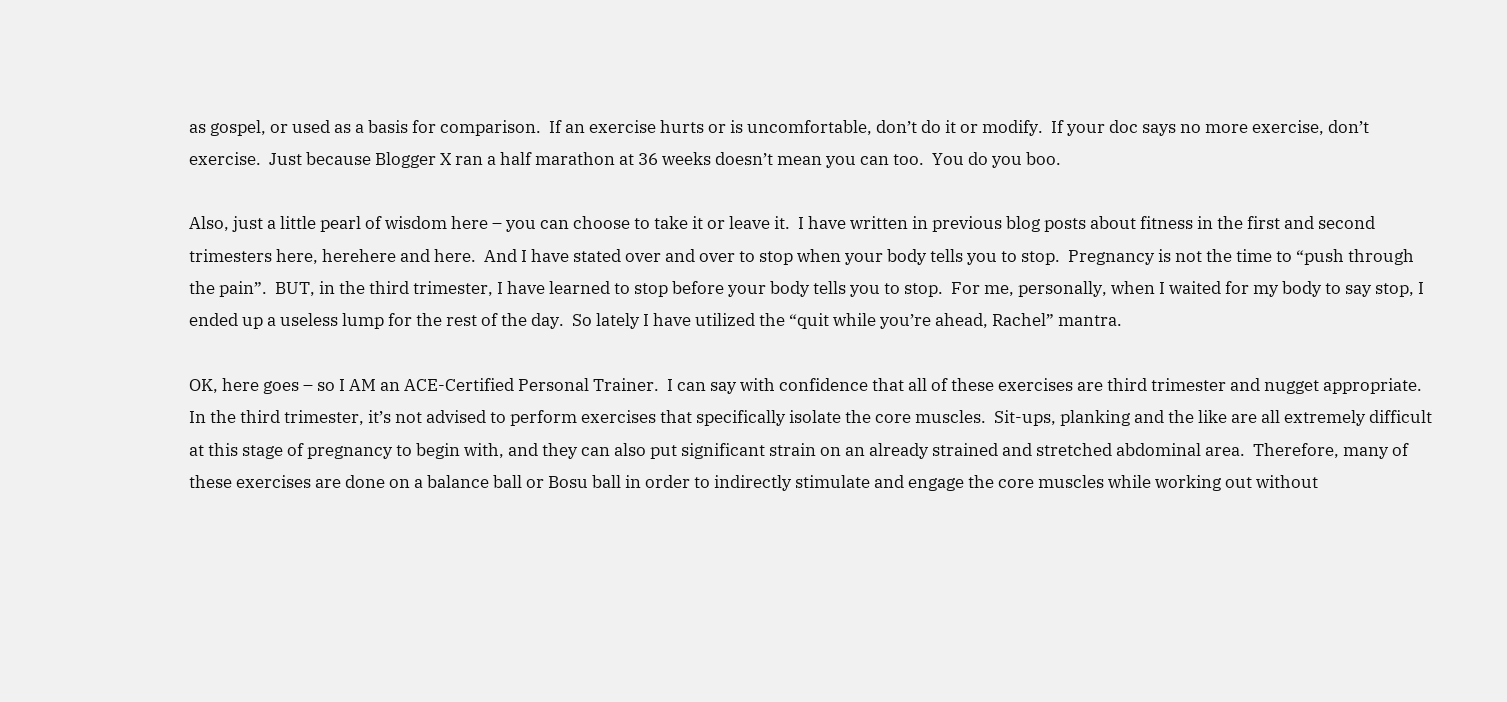as gospel, or used as a basis for comparison.  If an exercise hurts or is uncomfortable, don’t do it or modify.  If your doc says no more exercise, don’t exercise.  Just because Blogger X ran a half marathon at 36 weeks doesn’t mean you can too.  You do you boo.

Also, just a little pearl of wisdom here – you can choose to take it or leave it.  I have written in previous blog posts about fitness in the first and second trimesters here, herehere and here.  And I have stated over and over to stop when your body tells you to stop.  Pregnancy is not the time to “push through the pain”.  BUT, in the third trimester, I have learned to stop before your body tells you to stop.  For me, personally, when I waited for my body to say stop, I ended up a useless lump for the rest of the day.  So lately I have utilized the “quit while you’re ahead, Rachel” mantra.

OK, here goes – so I AM an ACE-Certified Personal Trainer.  I can say with confidence that all of these exercises are third trimester and nugget appropriate.  In the third trimester, it’s not advised to perform exercises that specifically isolate the core muscles.  Sit-ups, planking and the like are all extremely difficult at this stage of pregnancy to begin with, and they can also put significant strain on an already strained and stretched abdominal area.  Therefore, many of these exercises are done on a balance ball or Bosu ball in order to indirectly stimulate and engage the core muscles while working out without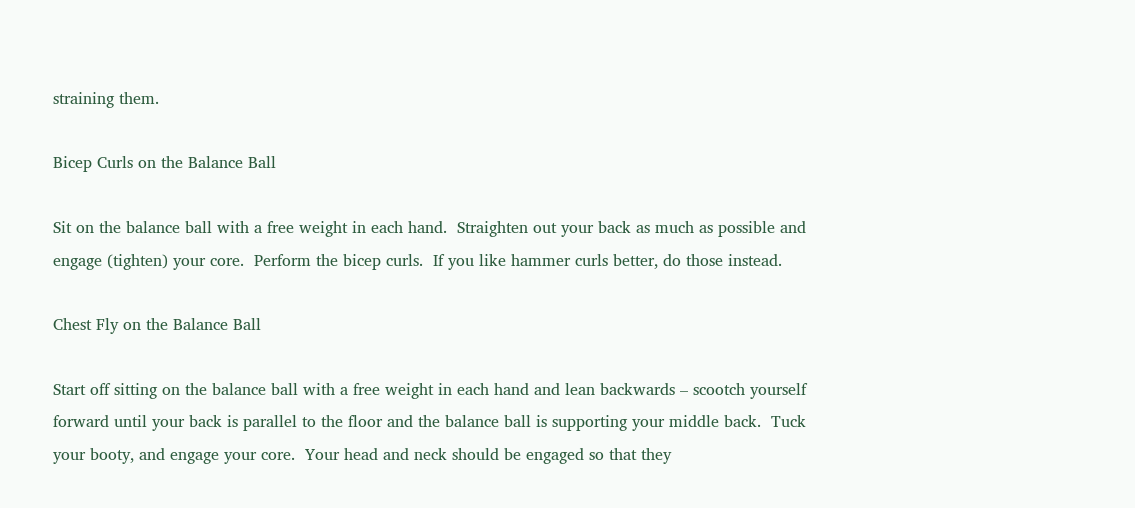straining them.

Bicep Curls on the Balance Ball

Sit on the balance ball with a free weight in each hand.  Straighten out your back as much as possible and engage (tighten) your core.  Perform the bicep curls.  If you like hammer curls better, do those instead.

Chest Fly on the Balance Ball

Start off sitting on the balance ball with a free weight in each hand and lean backwards – scootch yourself forward until your back is parallel to the floor and the balance ball is supporting your middle back.  Tuck your booty, and engage your core.  Your head and neck should be engaged so that they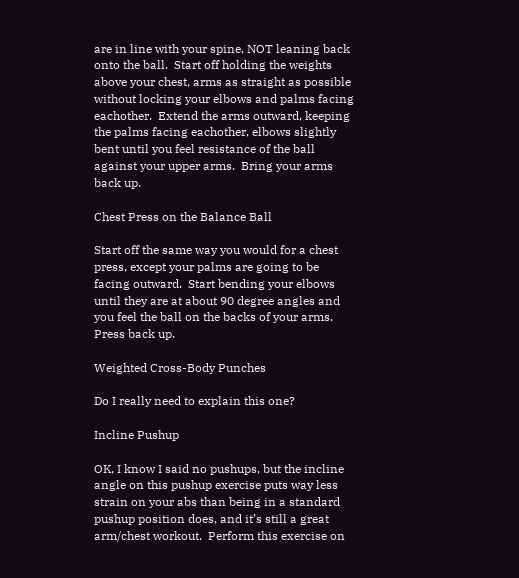are in line with your spine, NOT leaning back onto the ball.  Start off holding the weights above your chest, arms as straight as possible without locking your elbows and palms facing eachother.  Extend the arms outward, keeping the palms facing eachother, elbows slightly bent until you feel resistance of the ball against your upper arms.  Bring your arms back up.

Chest Press on the Balance Ball

Start off the same way you would for a chest press, except your palms are going to be facing outward.  Start bending your elbows until they are at about 90 degree angles and you feel the ball on the backs of your arms.  Press back up.

Weighted Cross-Body Punches

Do I really need to explain this one?

Incline Pushup

OK, I know I said no pushups, but the incline angle on this pushup exercise puts way less strain on your abs than being in a standard pushup position does, and it’s still a great arm/chest workout.  Perform this exercise on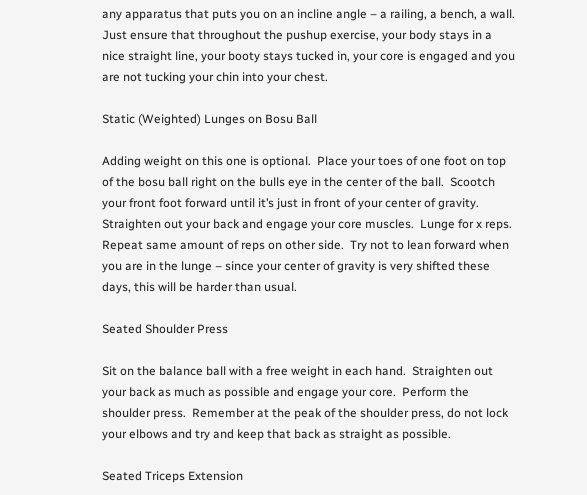any apparatus that puts you on an incline angle – a railing, a bench, a wall.  Just ensure that throughout the pushup exercise, your body stays in a nice straight line, your booty stays tucked in, your core is engaged and you are not tucking your chin into your chest.

Static (Weighted) Lunges on Bosu Ball

Adding weight on this one is optional.  Place your toes of one foot on top of the bosu ball right on the bulls eye in the center of the ball.  Scootch your front foot forward until it’s just in front of your center of gravity.  Straighten out your back and engage your core muscles.  Lunge for x reps.  Repeat same amount of reps on other side.  Try not to lean forward when you are in the lunge – since your center of gravity is very shifted these days, this will be harder than usual.

Seated Shoulder Press

Sit on the balance ball with a free weight in each hand.  Straighten out your back as much as possible and engage your core.  Perform the shoulder press.  Remember at the peak of the shoulder press, do not lock your elbows and try and keep that back as straight as possible.

Seated Triceps Extension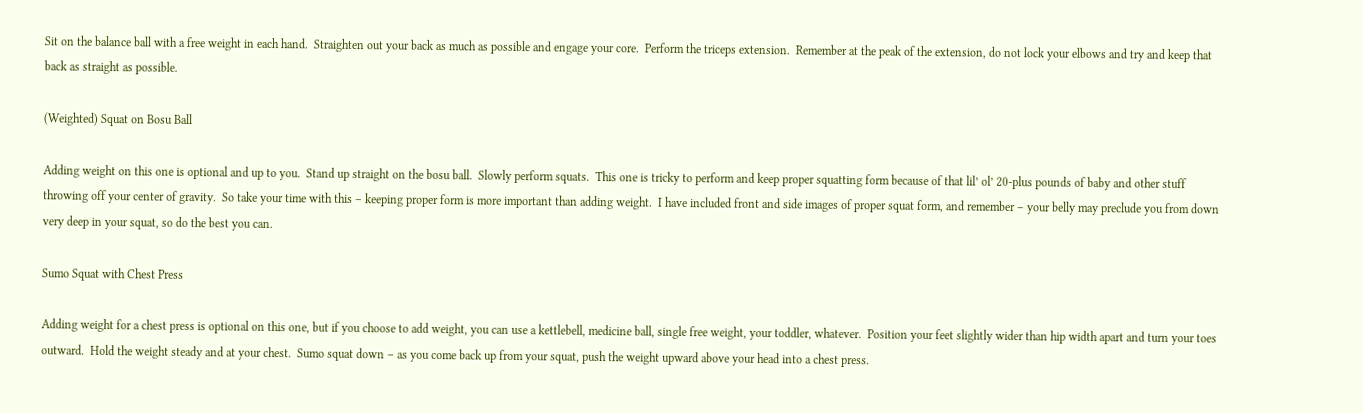Sit on the balance ball with a free weight in each hand.  Straighten out your back as much as possible and engage your core.  Perform the triceps extension.  Remember at the peak of the extension, do not lock your elbows and try and keep that back as straight as possible.

(Weighted) Squat on Bosu Ball

Adding weight on this one is optional and up to you.  Stand up straight on the bosu ball.  Slowly perform squats.  This one is tricky to perform and keep proper squatting form because of that lil’ ol’ 20-plus pounds of baby and other stuff throwing off your center of gravity.  So take your time with this – keeping proper form is more important than adding weight.  I have included front and side images of proper squat form, and remember – your belly may preclude you from down very deep in your squat, so do the best you can.

Sumo Squat with Chest Press

Adding weight for a chest press is optional on this one, but if you choose to add weight, you can use a kettlebell, medicine ball, single free weight, your toddler, whatever.  Position your feet slightly wider than hip width apart and turn your toes outward.  Hold the weight steady and at your chest.  Sumo squat down – as you come back up from your squat, push the weight upward above your head into a chest press.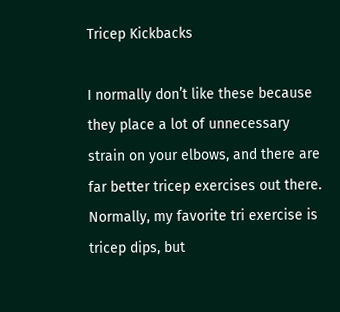Tricep Kickbacks

I normally don’t like these because they place a lot of unnecessary strain on your elbows, and there are far better tricep exercises out there.  Normally, my favorite tri exercise is tricep dips, but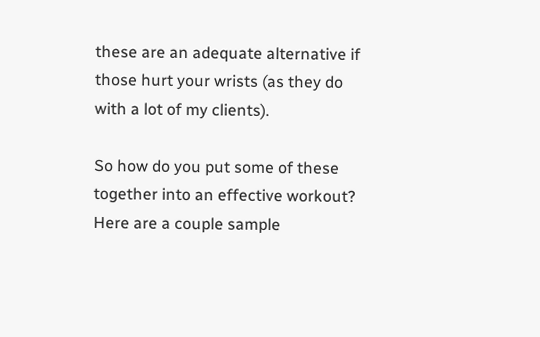these are an adequate alternative if those hurt your wrists (as they do with a lot of my clients).

So how do you put some of these together into an effective workout?  Here are a couple sample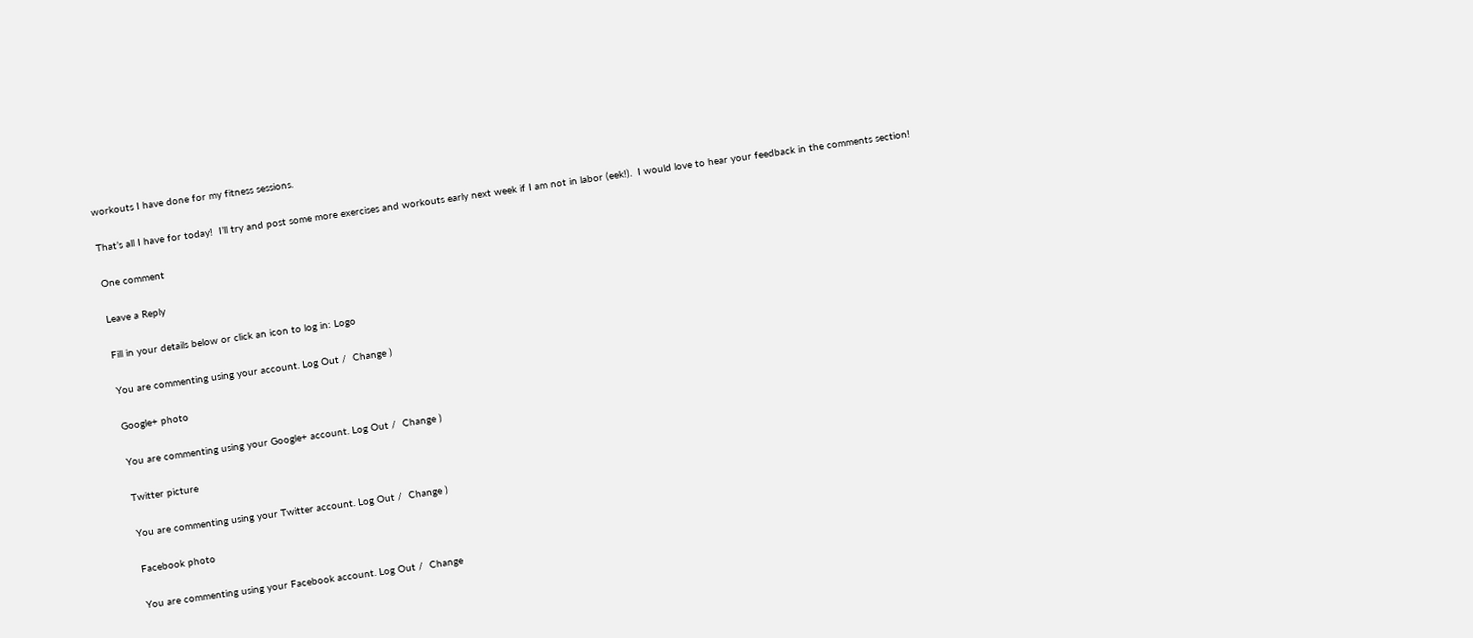workouts I have done for my fitness sessions.

That’s all I have for today!  I’ll try and post some more exercises and workouts early next week if I am not in labor (eek!).  I would love to hear your feedback in the comments section!

One comment

Leave a Reply

Fill in your details below or click an icon to log in: Logo

You are commenting using your account. Log Out /  Change )

Google+ photo

You are commenting using your Google+ account. Log Out /  Change )

Twitter picture

You are commenting using your Twitter account. Log Out /  Change )

Facebook photo

You are commenting using your Facebook account. Log Out /  Change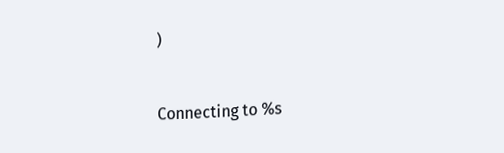)


Connecting to %s